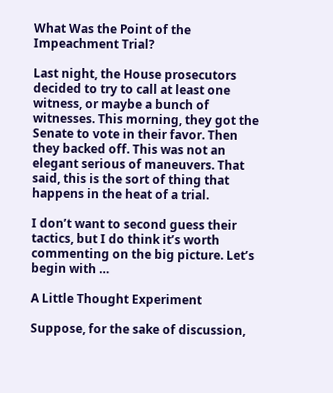What Was the Point of the Impeachment Trial?

Last night, the House prosecutors decided to try to call at least one witness, or maybe a bunch of witnesses. This morning, they got the Senate to vote in their favor. Then they backed off. This was not an elegant serious of maneuvers. That said, this is the sort of thing that happens in the heat of a trial.

I don’t want to second guess their tactics, but I do think it’s worth commenting on the big picture. Let’s begin with …

A Little Thought Experiment

Suppose, for the sake of discussion,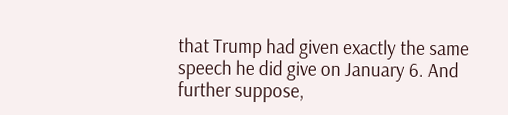that Trump had given exactly the same speech he did give on January 6. And further suppose,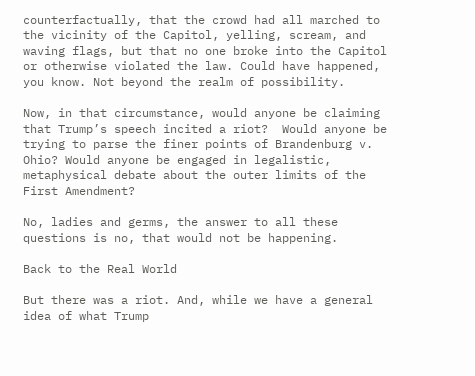counterfactually, that the crowd had all marched to the vicinity of the Capitol, yelling, scream, and waving flags, but that no one broke into the Capitol or otherwise violated the law. Could have happened, you know. Not beyond the realm of possibility.

Now, in that circumstance, would anyone be claiming that Trump’s speech incited a riot?  Would anyone be trying to parse the finer points of Brandenburg v. Ohio? Would anyone be engaged in legalistic, metaphysical debate about the outer limits of the First Amendment?

No, ladies and germs, the answer to all these questions is no, that would not be happening.

Back to the Real World

But there was a riot. And, while we have a general idea of what Trump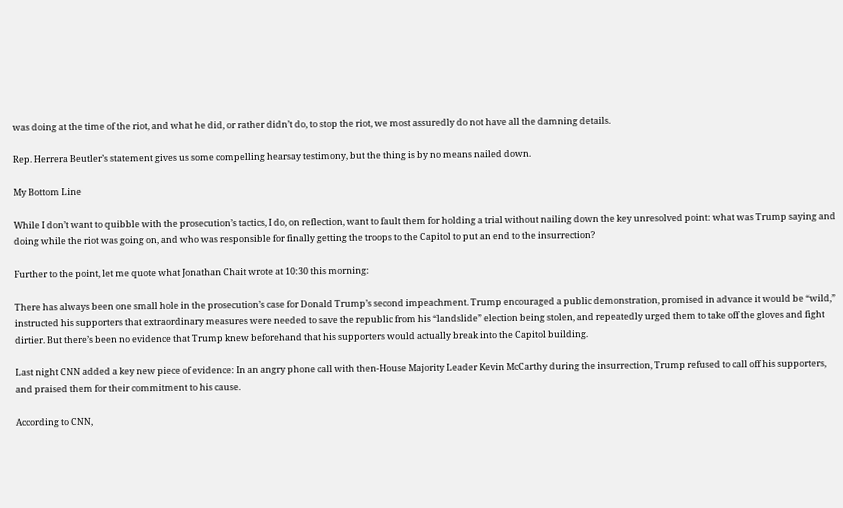was doing at the time of the riot, and what he did, or rather didn’t do, to stop the riot, we most assuredly do not have all the damning details.

Rep. Herrera Beutler’s statement gives us some compelling hearsay testimony, but the thing is by no means nailed down.

My Bottom Line

While I don’t want to quibble with the prosecution’s tactics, I do, on reflection, want to fault them for holding a trial without nailing down the key unresolved point: what was Trump saying and doing while the riot was going on, and who was responsible for finally getting the troops to the Capitol to put an end to the insurrection?

Further to the point, let me quote what Jonathan Chait wrote at 10:30 this morning:

There has always been one small hole in the prosecution’s case for Donald Trump’s second impeachment. Trump encouraged a public demonstration, promised in advance it would be “wild,” instructed his supporters that extraordinary measures were needed to save the republic from his “landslide” election being stolen, and repeatedly urged them to take off the gloves and fight dirtier. But there’s been no evidence that Trump knew beforehand that his supporters would actually break into the Capitol building.

Last night CNN added a key new piece of evidence: In an angry phone call with then-House Majority Leader Kevin McCarthy during the insurrection, Trump refused to call off his supporters, and praised them for their commitment to his cause.

According to CNN,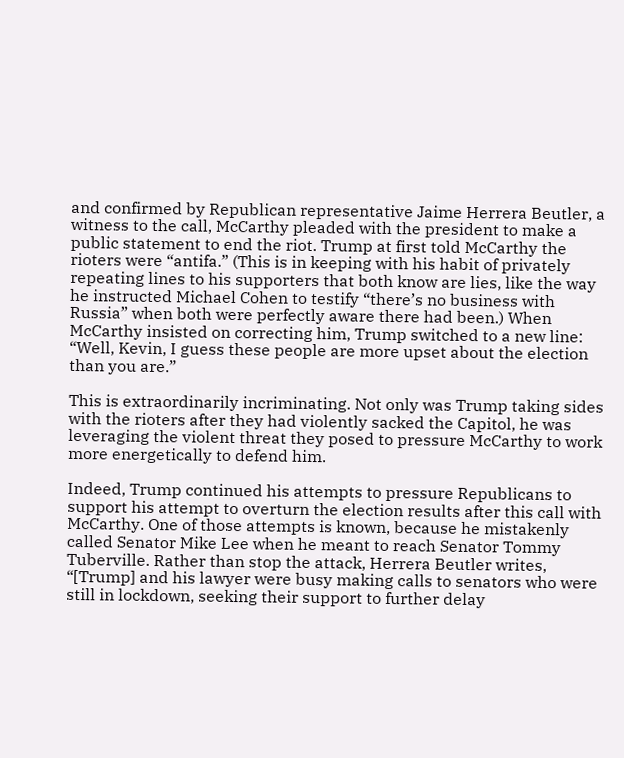and confirmed by Republican representative Jaime Herrera Beutler, a witness to the call, McCarthy pleaded with the president to make a public statement to end the riot. Trump at first told McCarthy the rioters were “antifa.” (This is in keeping with his habit of privately repeating lines to his supporters that both know are lies, like the way he instructed Michael Cohen to testify “there’s no business with Russia” when both were perfectly aware there had been.) When McCarthy insisted on correcting him, Trump switched to a new line: “Well, Kevin, I guess these people are more upset about the election than you are.”

This is extraordinarily incriminating. Not only was Trump taking sides with the rioters after they had violently sacked the Capitol, he was leveraging the violent threat they posed to pressure McCarthy to work more energetically to defend him.

Indeed, Trump continued his attempts to pressure Republicans to support his attempt to overturn the election results after this call with McCarthy. One of those attempts is known, because he mistakenly called Senator Mike Lee when he meant to reach Senator Tommy Tuberville. Rather than stop the attack, Herrera Beutler writes, “[Trump] and his lawyer were busy making calls to senators who were still in lockdown, seeking their support to further delay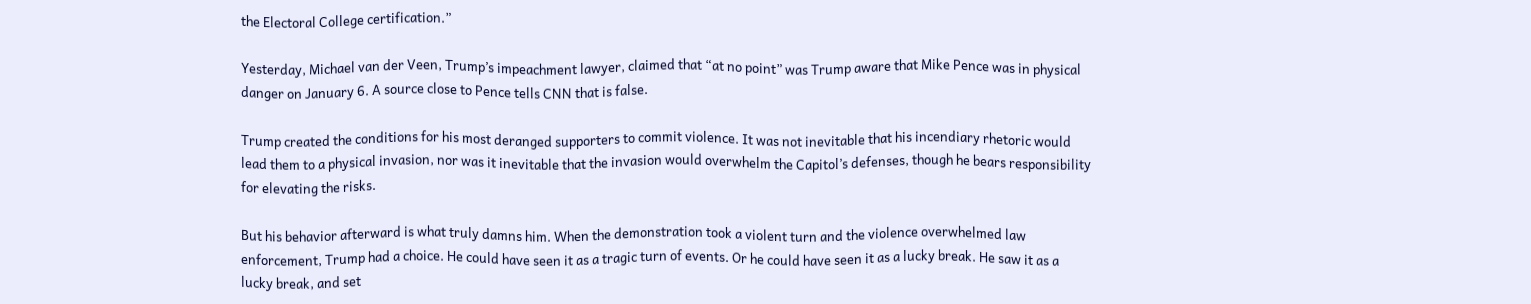the Electoral College certification.”

Yesterday, Michael van der Veen, Trump’s impeachment lawyer, claimed that “at no point” was Trump aware that Mike Pence was in physical danger on January 6. A source close to Pence tells CNN that is false.

Trump created the conditions for his most deranged supporters to commit violence. It was not inevitable that his incendiary rhetoric would lead them to a physical invasion, nor was it inevitable that the invasion would overwhelm the Capitol’s defenses, though he bears responsibility for elevating the risks.

But his behavior afterward is what truly damns him. When the demonstration took a violent turn and the violence overwhelmed law enforcement, Trump had a choice. He could have seen it as a tragic turn of events. Or he could have seen it as a lucky break. He saw it as a lucky break, and set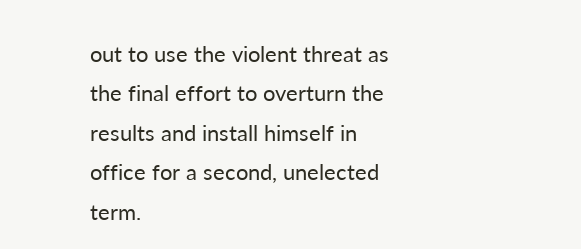out to use the violent threat as the final effort to overturn the results and install himself in office for a second, unelected term.